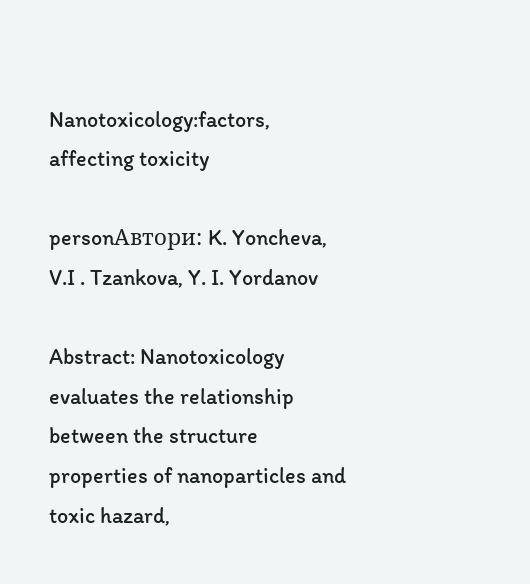Nanotoxicology:factors, affecting toxicity

personАвтори: K. Yoncheva, V.I . Tzankova, Y. I. Yordanov

Abstract: Nanotoxicology evaluates the relationship between the structure properties of nanoparticles and toxic hazard,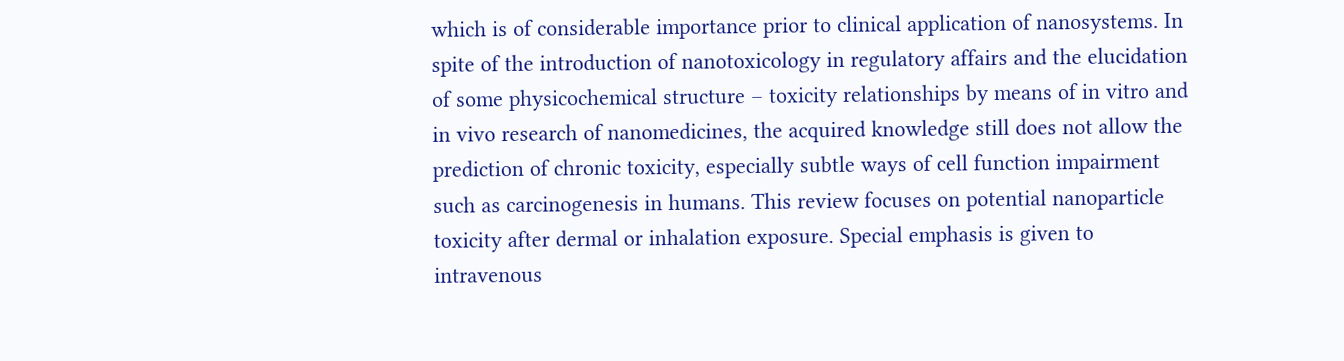which is of considerable importance prior to clinical application of nanosystems. In spite of the introduction of nanotoxicology in regulatory affairs and the elucidation of some physicochemical structure – toxicity relationships by means of in vitro and in vivo research of nanomedicines, the acquired knowledge still does not allow the prediction of chronic toxicity, especially subtle ways of cell function impairment such as carcinogenesis in humans. This review focuses on potential nanoparticle toxicity after dermal or inhalation exposure. Special emphasis is given to intravenous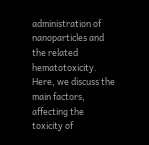administration of nanoparticles and the related hematotoxicity. Here, we discuss the main factors, affecting the toxicity of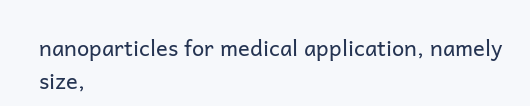nanoparticles for medical application, namely size,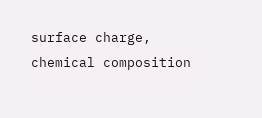surface charge, chemical composition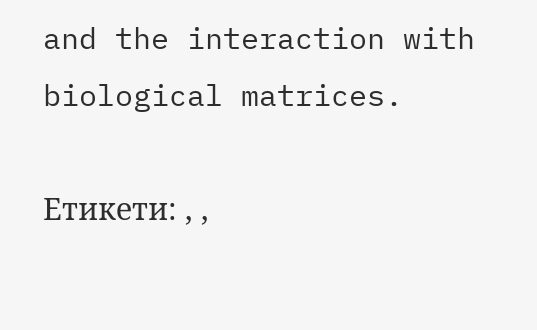and the interaction with biological matrices.

Етикети: , ,